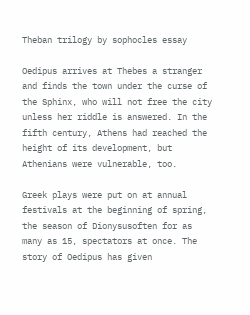Theban trilogy by sophocles essay

Oedipus arrives at Thebes a stranger and finds the town under the curse of the Sphinx, who will not free the city unless her riddle is answered. In the fifth century, Athens had reached the height of its development, but Athenians were vulnerable, too.

Greek plays were put on at annual festivals at the beginning of spring, the season of Dionysusoften for as many as 15, spectators at once. The story of Oedipus has given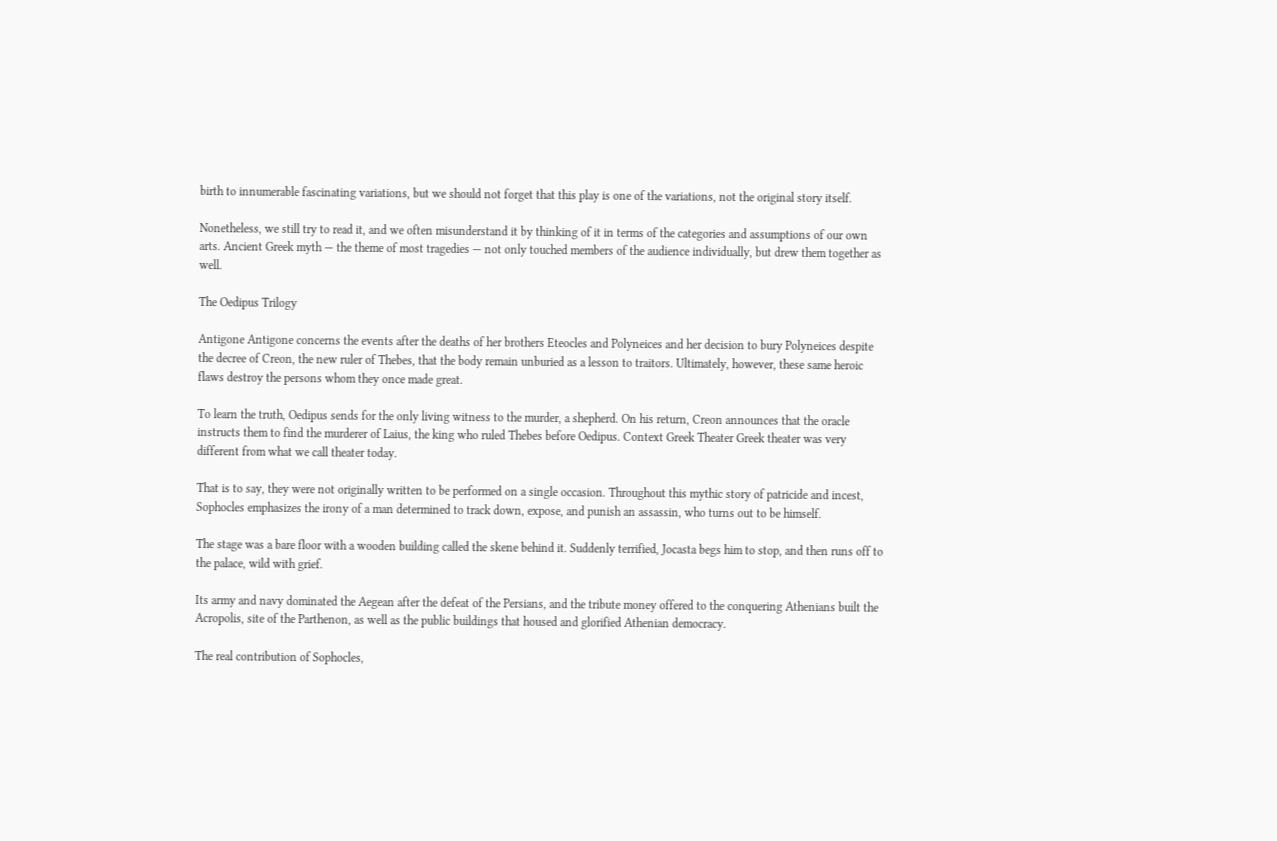birth to innumerable fascinating variations, but we should not forget that this play is one of the variations, not the original story itself.

Nonetheless, we still try to read it, and we often misunderstand it by thinking of it in terms of the categories and assumptions of our own arts. Ancient Greek myth — the theme of most tragedies — not only touched members of the audience individually, but drew them together as well.

The Oedipus Trilogy

Antigone Antigone concerns the events after the deaths of her brothers Eteocles and Polyneices and her decision to bury Polyneices despite the decree of Creon, the new ruler of Thebes, that the body remain unburied as a lesson to traitors. Ultimately, however, these same heroic flaws destroy the persons whom they once made great.

To learn the truth, Oedipus sends for the only living witness to the murder, a shepherd. On his return, Creon announces that the oracle instructs them to find the murderer of Laius, the king who ruled Thebes before Oedipus. Context Greek Theater Greek theater was very different from what we call theater today.

That is to say, they were not originally written to be performed on a single occasion. Throughout this mythic story of patricide and incest, Sophocles emphasizes the irony of a man determined to track down, expose, and punish an assassin, who turns out to be himself.

The stage was a bare floor with a wooden building called the skene behind it. Suddenly terrified, Jocasta begs him to stop, and then runs off to the palace, wild with grief.

Its army and navy dominated the Aegean after the defeat of the Persians, and the tribute money offered to the conquering Athenians built the Acropolis, site of the Parthenon, as well as the public buildings that housed and glorified Athenian democracy.

The real contribution of Sophocles,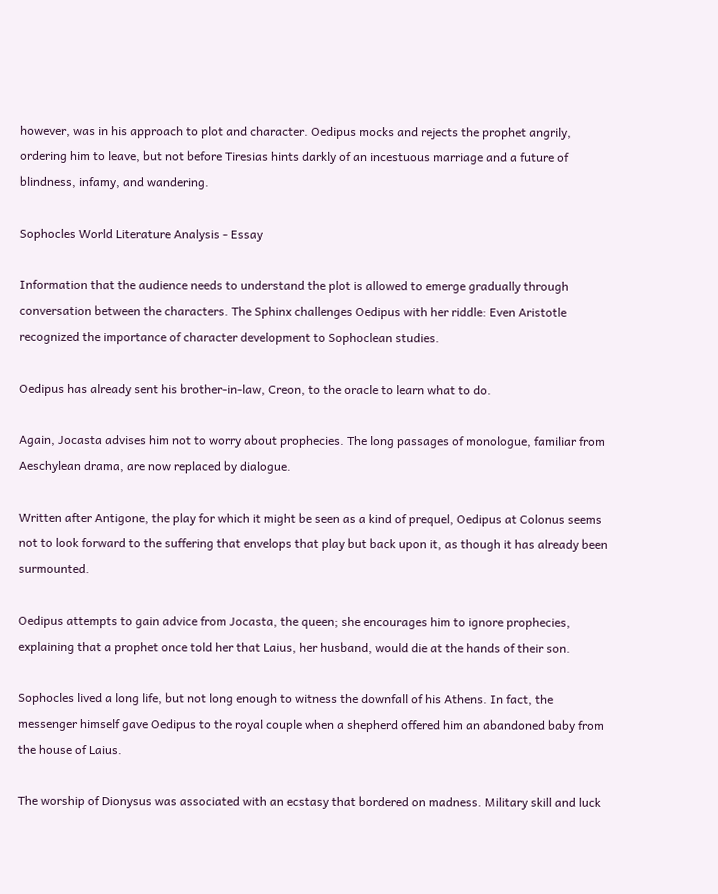however, was in his approach to plot and character. Oedipus mocks and rejects the prophet angrily, ordering him to leave, but not before Tiresias hints darkly of an incestuous marriage and a future of blindness, infamy, and wandering.

Sophocles World Literature Analysis - Essay

Information that the audience needs to understand the plot is allowed to emerge gradually through conversation between the characters. The Sphinx challenges Oedipus with her riddle: Even Aristotle recognized the importance of character development to Sophoclean studies.

Oedipus has already sent his brother-in-law, Creon, to the oracle to learn what to do.

Again, Jocasta advises him not to worry about prophecies. The long passages of monologue, familiar from Aeschylean drama, are now replaced by dialogue.

Written after Antigone, the play for which it might be seen as a kind of prequel, Oedipus at Colonus seems not to look forward to the suffering that envelops that play but back upon it, as though it has already been surmounted.

Oedipus attempts to gain advice from Jocasta, the queen; she encourages him to ignore prophecies, explaining that a prophet once told her that Laius, her husband, would die at the hands of their son.

Sophocles lived a long life, but not long enough to witness the downfall of his Athens. In fact, the messenger himself gave Oedipus to the royal couple when a shepherd offered him an abandoned baby from the house of Laius.

The worship of Dionysus was associated with an ecstasy that bordered on madness. Military skill and luck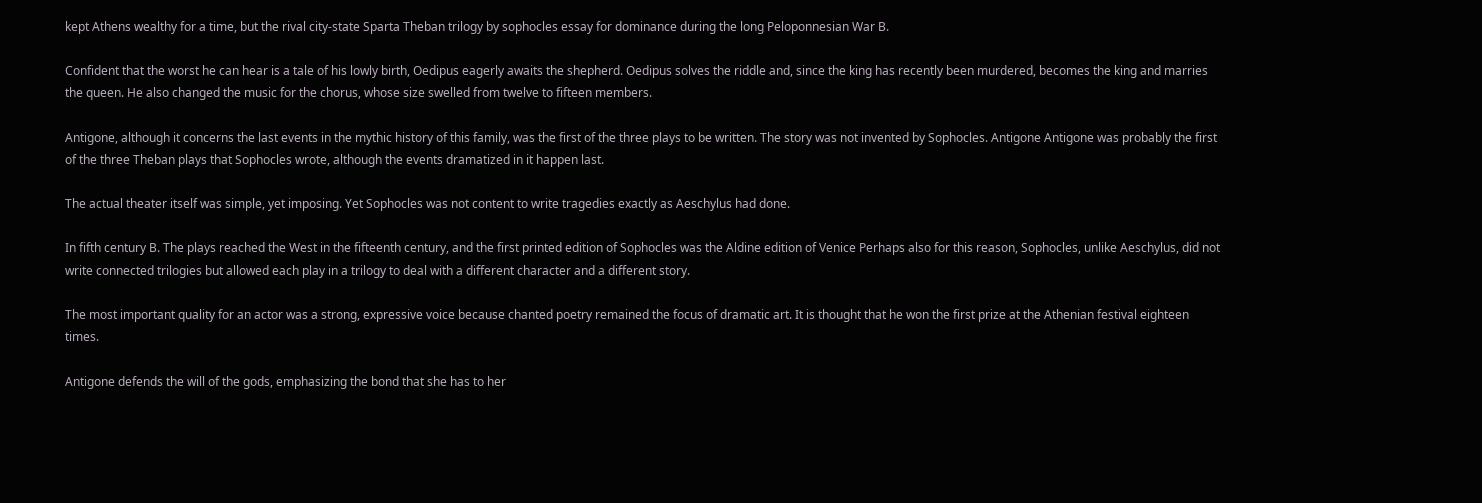kept Athens wealthy for a time, but the rival city-state Sparta Theban trilogy by sophocles essay for dominance during the long Peloponnesian War B.

Confident that the worst he can hear is a tale of his lowly birth, Oedipus eagerly awaits the shepherd. Oedipus solves the riddle and, since the king has recently been murdered, becomes the king and marries the queen. He also changed the music for the chorus, whose size swelled from twelve to fifteen members.

Antigone, although it concerns the last events in the mythic history of this family, was the first of the three plays to be written. The story was not invented by Sophocles. Antigone Antigone was probably the first of the three Theban plays that Sophocles wrote, although the events dramatized in it happen last.

The actual theater itself was simple, yet imposing. Yet Sophocles was not content to write tragedies exactly as Aeschylus had done.

In fifth century B. The plays reached the West in the fifteenth century, and the first printed edition of Sophocles was the Aldine edition of Venice Perhaps also for this reason, Sophocles, unlike Aeschylus, did not write connected trilogies but allowed each play in a trilogy to deal with a different character and a different story.

The most important quality for an actor was a strong, expressive voice because chanted poetry remained the focus of dramatic art. It is thought that he won the first prize at the Athenian festival eighteen times.

Antigone defends the will of the gods, emphasizing the bond that she has to her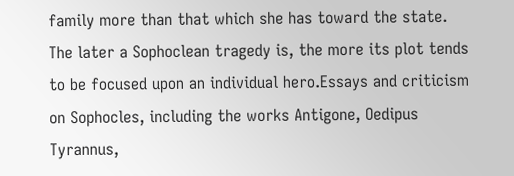family more than that which she has toward the state. The later a Sophoclean tragedy is, the more its plot tends to be focused upon an individual hero.Essays and criticism on Sophocles, including the works Antigone, Oedipus Tyrannus,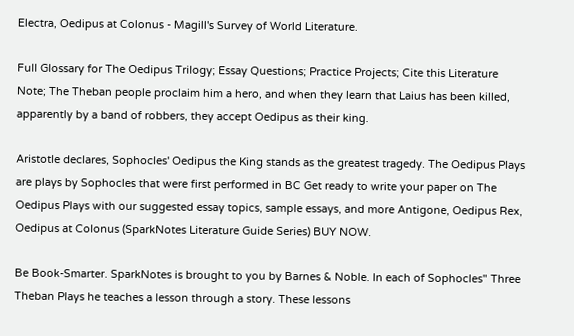Electra, Oedipus at Colonus - Magill's Survey of World Literature.

Full Glossary for The Oedipus Trilogy; Essay Questions; Practice Projects; Cite this Literature Note; The Theban people proclaim him a hero, and when they learn that Laius has been killed, apparently by a band of robbers, they accept Oedipus as their king.

Aristotle declares, Sophocles' Oedipus the King stands as the greatest tragedy. The Oedipus Plays are plays by Sophocles that were first performed in BC Get ready to write your paper on The Oedipus Plays with our suggested essay topics, sample essays, and more Antigone, Oedipus Rex, Oedipus at Colonus (SparkNotes Literature Guide Series) BUY NOW.

Be Book-Smarter. SparkNotes is brought to you by Barnes & Noble. In each of Sophocles" Three Theban Plays he teaches a lesson through a story. These lessons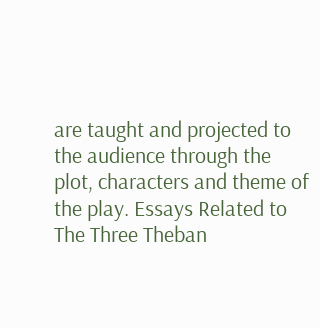are taught and projected to the audience through the plot, characters and theme of the play. Essays Related to The Three Theban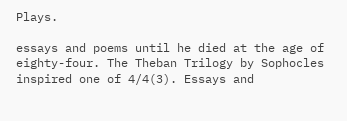Plays.

essays and poems until he died at the age of eighty-four. The Theban Trilogy by Sophocles inspired one of 4/4(3). Essays and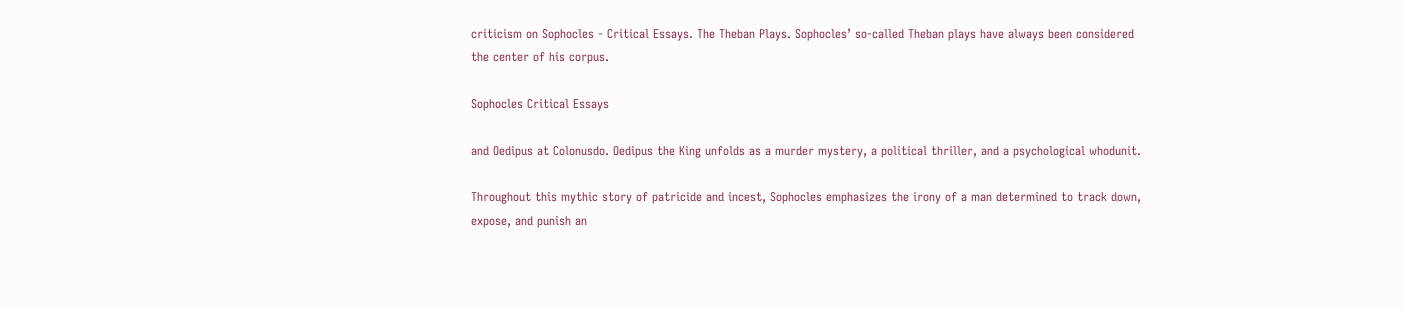criticism on Sophocles - Critical Essays. The Theban Plays. Sophocles’ so-called Theban plays have always been considered the center of his corpus.

Sophocles Critical Essays

and Oedipus at Colonusdo. Oedipus the King unfolds as a murder mystery, a political thriller, and a psychological whodunit.

Throughout this mythic story of patricide and incest, Sophocles emphasizes the irony of a man determined to track down, expose, and punish an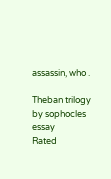assassin, who .

Theban trilogy by sophocles essay
Rated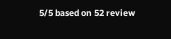5/5 based on 52 review